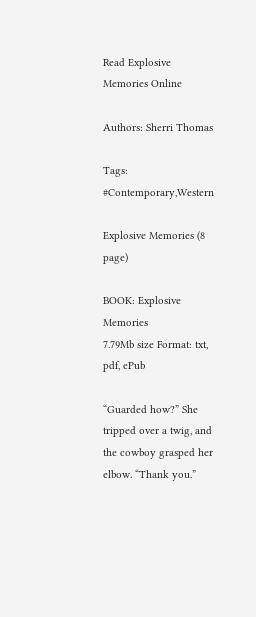Read Explosive Memories Online

Authors: Sherri Thomas

Tags: #Contemporary,Western

Explosive Memories (8 page)

BOOK: Explosive Memories
7.79Mb size Format: txt, pdf, ePub

“Guarded how?” She tripped over a twig, and the cowboy grasped her elbow. “Thank you.”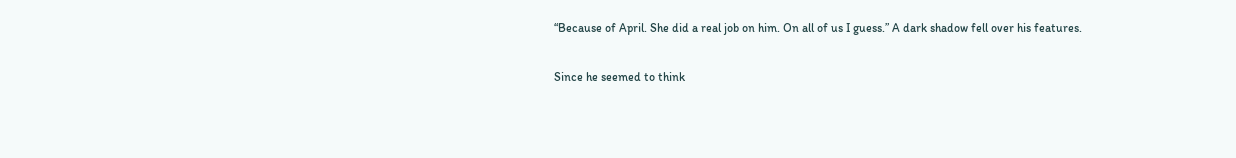“Because of April. She did a real job on him. On all of us I guess.” A dark shadow fell over his features.

Since he seemed to think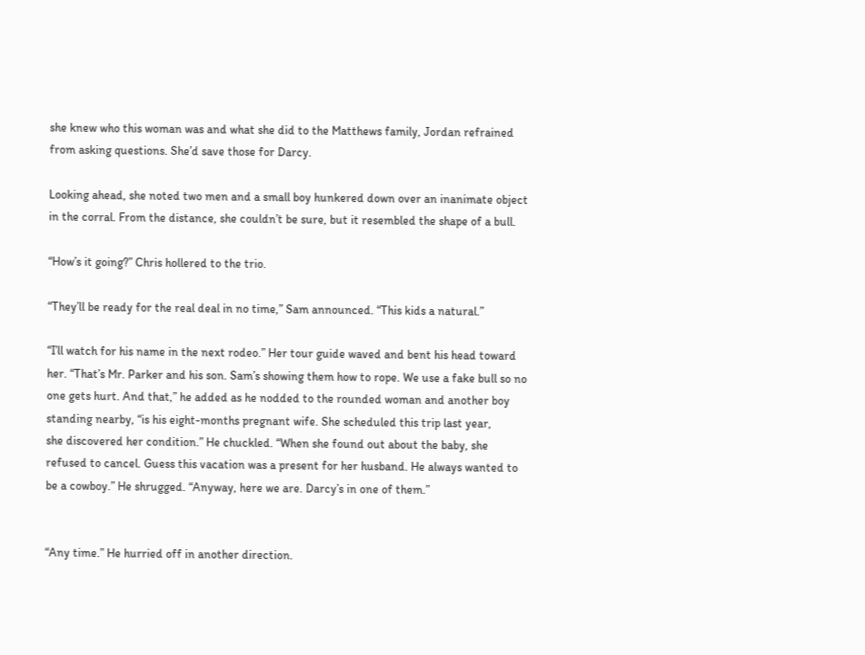she knew who this woman was and what she did to the Matthews family, Jordan refrained from asking questions. She’d save those for Darcy.

Looking ahead, she noted two men and a small boy hunkered down over an inanimate object in the corral. From the distance, she couldn’t be sure, but it resembled the shape of a bull.

“How’s it going?” Chris hollered to the trio.

“They’ll be ready for the real deal in no time,” Sam announced. “This kids a natural.”

“I’ll watch for his name in the next rodeo.” Her tour guide waved and bent his head toward her. “That’s Mr. Parker and his son. Sam’s showing them how to rope. We use a fake bull so no one gets hurt. And that,” he added as he nodded to the rounded woman and another boy standing nearby, “is his eight-months pregnant wife. She scheduled this trip last year,
she discovered her condition.” He chuckled. “When she found out about the baby, she refused to cancel. Guess this vacation was a present for her husband. He always wanted to be a cowboy.” He shrugged. “Anyway, here we are. Darcy’s in one of them.”


“Any time.” He hurried off in another direction.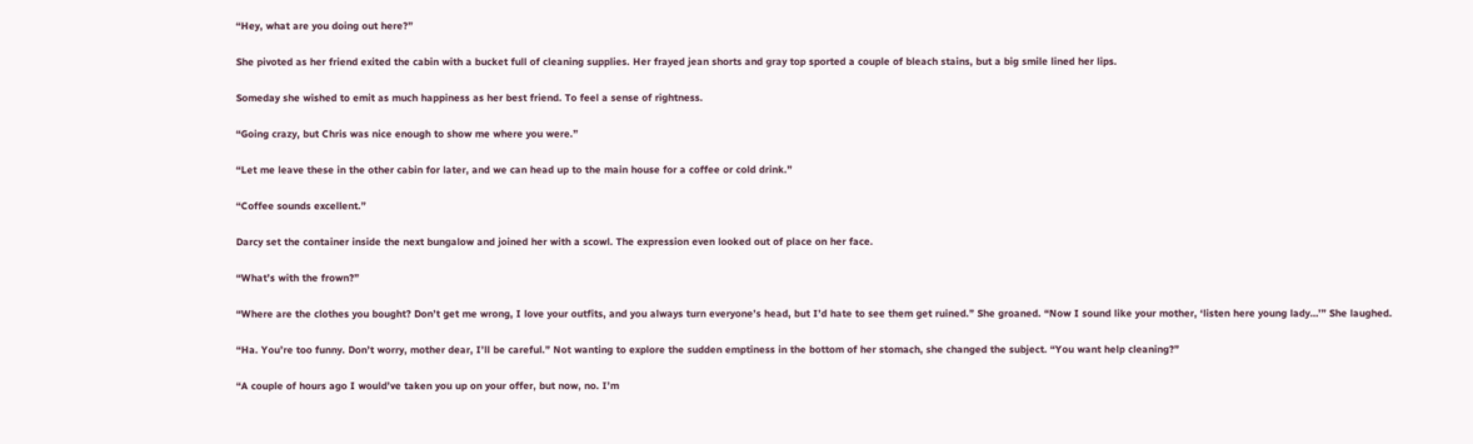“Hey, what are you doing out here?”

She pivoted as her friend exited the cabin with a bucket full of cleaning supplies. Her frayed jean shorts and gray top sported a couple of bleach stains, but a big smile lined her lips.

Someday she wished to emit as much happiness as her best friend. To feel a sense of rightness.

“Going crazy, but Chris was nice enough to show me where you were.”

“Let me leave these in the other cabin for later, and we can head up to the main house for a coffee or cold drink.”

“Coffee sounds excellent.”

Darcy set the container inside the next bungalow and joined her with a scowl. The expression even looked out of place on her face.

“What’s with the frown?”

“Where are the clothes you bought? Don’t get me wrong, I love your outfits, and you always turn everyone’s head, but I’d hate to see them get ruined.” She groaned. “Now I sound like your mother, ‘listen here young lady…’” She laughed.

“Ha. You’re too funny. Don’t worry, mother dear, I’ll be careful.” Not wanting to explore the sudden emptiness in the bottom of her stomach, she changed the subject. “You want help cleaning?”

“A couple of hours ago I would’ve taken you up on your offer, but now, no. I’m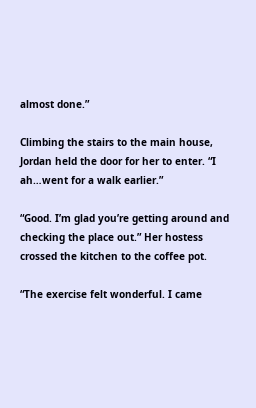almost done.”

Climbing the stairs to the main house, Jordan held the door for her to enter. “I ah…went for a walk earlier.”

“Good. I’m glad you’re getting around and checking the place out.” Her hostess crossed the kitchen to the coffee pot.

“The exercise felt wonderful. I came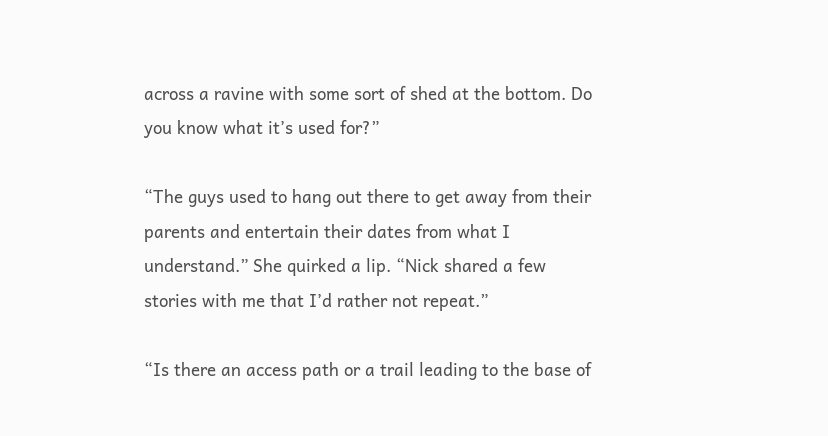across a ravine with some sort of shed at the bottom. Do you know what it’s used for?”

“The guys used to hang out there to get away from their parents and entertain their dates from what I understand.” She quirked a lip. “Nick shared a few stories with me that I’d rather not repeat.”

“Is there an access path or a trail leading to the base of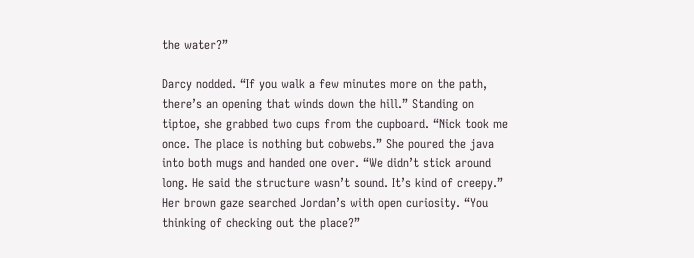the water?”

Darcy nodded. “If you walk a few minutes more on the path, there’s an opening that winds down the hill.” Standing on tiptoe, she grabbed two cups from the cupboard. “Nick took me once. The place is nothing but cobwebs.” She poured the java into both mugs and handed one over. “We didn’t stick around long. He said the structure wasn’t sound. It’s kind of creepy.” Her brown gaze searched Jordan’s with open curiosity. “You thinking of checking out the place?”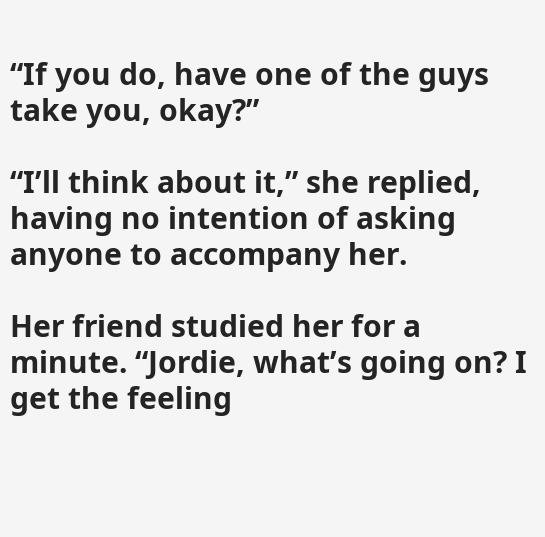“If you do, have one of the guys take you, okay?”

“I’ll think about it,” she replied, having no intention of asking anyone to accompany her.

Her friend studied her for a minute. “Jordie, what’s going on? I get the feeling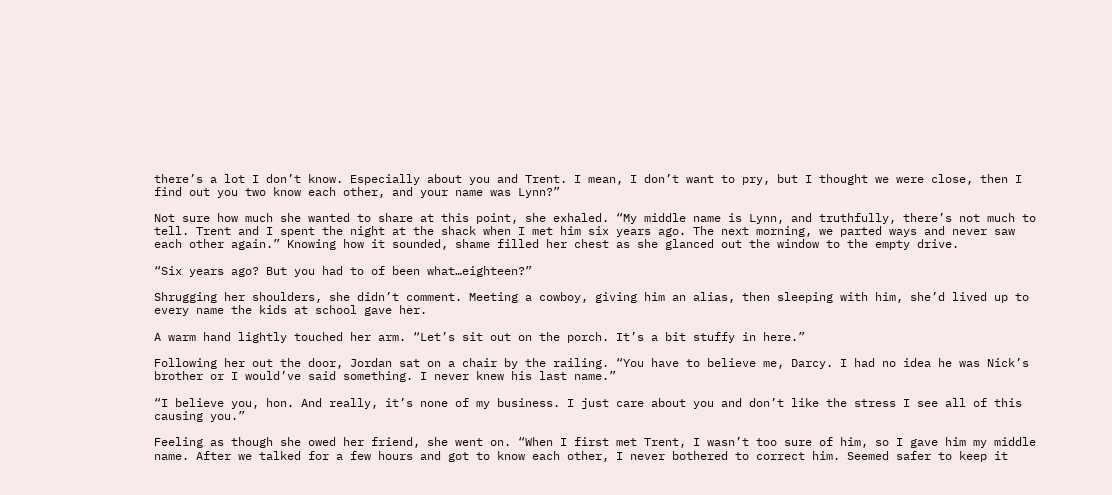there’s a lot I don’t know. Especially about you and Trent. I mean, I don’t want to pry, but I thought we were close, then I find out you two know each other, and your name was Lynn?”

Not sure how much she wanted to share at this point, she exhaled. “My middle name is Lynn, and truthfully, there’s not much to tell. Trent and I spent the night at the shack when I met him six years ago. The next morning, we parted ways and never saw each other again.” Knowing how it sounded, shame filled her chest as she glanced out the window to the empty drive.

“Six years ago? But you had to of been what…eighteen?”

Shrugging her shoulders, she didn’t comment. Meeting a cowboy, giving him an alias, then sleeping with him, she’d lived up to every name the kids at school gave her.

A warm hand lightly touched her arm. “Let’s sit out on the porch. It’s a bit stuffy in here.”

Following her out the door, Jordan sat on a chair by the railing. “You have to believe me, Darcy. I had no idea he was Nick’s brother or I would’ve said something. I never knew his last name.”

“I believe you, hon. And really, it’s none of my business. I just care about you and don’t like the stress I see all of this causing you.”

Feeling as though she owed her friend, she went on. “When I first met Trent, I wasn’t too sure of him, so I gave him my middle name. After we talked for a few hours and got to know each other, I never bothered to correct him. Seemed safer to keep it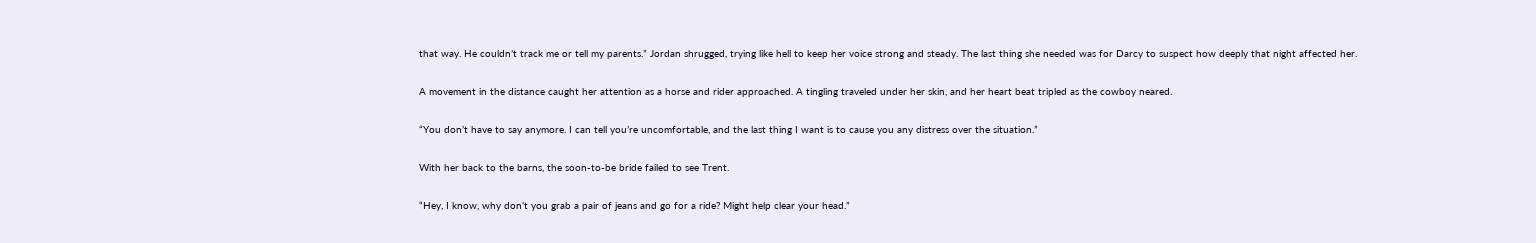that way. He couldn’t track me or tell my parents.” Jordan shrugged, trying like hell to keep her voice strong and steady. The last thing she needed was for Darcy to suspect how deeply that night affected her.

A movement in the distance caught her attention as a horse and rider approached. A tingling traveled under her skin, and her heart beat tripled as the cowboy neared.

“You don’t have to say anymore. I can tell you’re uncomfortable, and the last thing I want is to cause you any distress over the situation.”

With her back to the barns, the soon-to-be bride failed to see Trent.

“Hey, I know, why don’t you grab a pair of jeans and go for a ride? Might help clear your head.”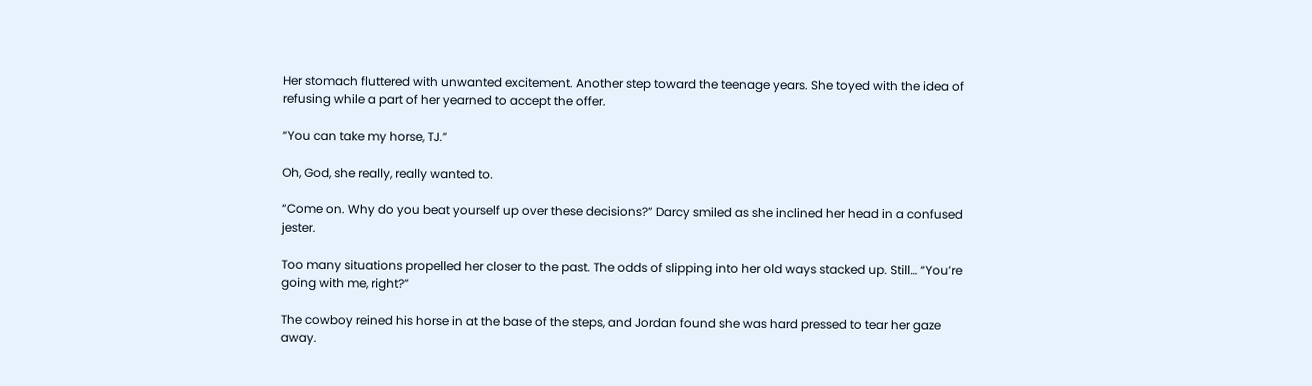Her stomach fluttered with unwanted excitement. Another step toward the teenage years. She toyed with the idea of refusing while a part of her yearned to accept the offer.

“You can take my horse, TJ.”

Oh, God, she really, really wanted to.

“Come on. Why do you beat yourself up over these decisions?” Darcy smiled as she inclined her head in a confused jester.

Too many situations propelled her closer to the past. The odds of slipping into her old ways stacked up. Still… “You’re going with me, right?”

The cowboy reined his horse in at the base of the steps, and Jordan found she was hard pressed to tear her gaze away.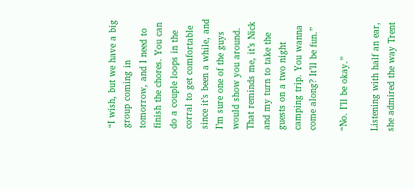“I wish, but we have a big group coming in tomorrow, and I need to finish the chores. You can do a couple loops in the corral to get comfortable since it’s been a while, and I’m sure one of the guys would show you around. That reminds me, it’s Nick and my turn to take the guests on a two night camping trip. You wanna come along? It’ll be fun.”

“No. I’ll be okay.”

Listening with half an ear, she admired the way Trent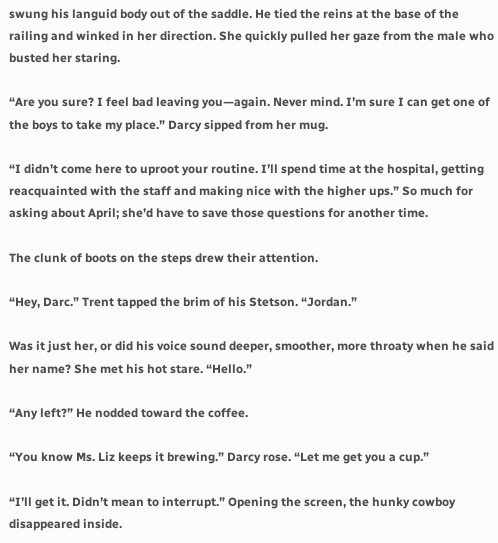swung his languid body out of the saddle. He tied the reins at the base of the railing and winked in her direction. She quickly pulled her gaze from the male who busted her staring.

“Are you sure? I feel bad leaving you—again. Never mind. I’m sure I can get one of the boys to take my place.” Darcy sipped from her mug.

“I didn’t come here to uproot your routine. I’ll spend time at the hospital, getting reacquainted with the staff and making nice with the higher ups.” So much for asking about April; she’d have to save those questions for another time.

The clunk of boots on the steps drew their attention.

“Hey, Darc.” Trent tapped the brim of his Stetson. “Jordan.”

Was it just her, or did his voice sound deeper, smoother, more throaty when he said her name? She met his hot stare. “Hello.”

“Any left?” He nodded toward the coffee.

“You know Ms. Liz keeps it brewing.” Darcy rose. “Let me get you a cup.”

“I’ll get it. Didn’t mean to interrupt.” Opening the screen, the hunky cowboy disappeared inside.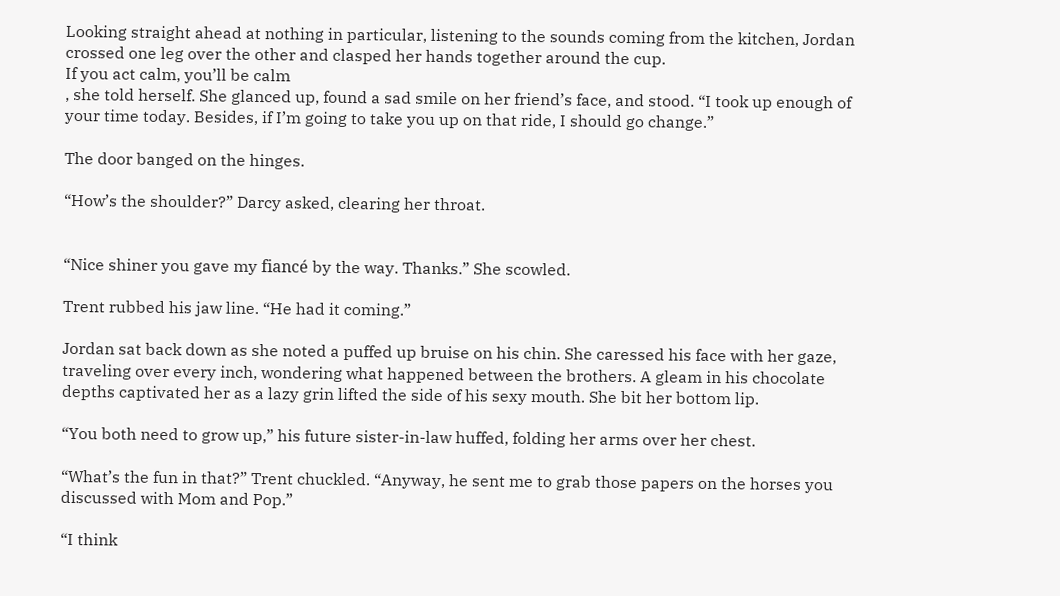Looking straight ahead at nothing in particular, listening to the sounds coming from the kitchen, Jordan crossed one leg over the other and clasped her hands together around the cup.
If you act calm, you’ll be calm
, she told herself. She glanced up, found a sad smile on her friend’s face, and stood. “I took up enough of your time today. Besides, if I’m going to take you up on that ride, I should go change.”

The door banged on the hinges.

“How’s the shoulder?” Darcy asked, clearing her throat.


“Nice shiner you gave my fiancé by the way. Thanks.” She scowled.

Trent rubbed his jaw line. “He had it coming.”

Jordan sat back down as she noted a puffed up bruise on his chin. She caressed his face with her gaze, traveling over every inch, wondering what happened between the brothers. A gleam in his chocolate depths captivated her as a lazy grin lifted the side of his sexy mouth. She bit her bottom lip.

“You both need to grow up,” his future sister-in-law huffed, folding her arms over her chest.

“What’s the fun in that?” Trent chuckled. “Anyway, he sent me to grab those papers on the horses you discussed with Mom and Pop.”

“I think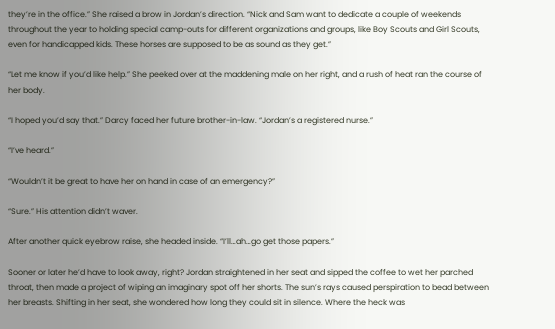they’re in the office.” She raised a brow in Jordan’s direction. “Nick and Sam want to dedicate a couple of weekends throughout the year to holding special camp-outs for different organizations and groups, like Boy Scouts and Girl Scouts, even for handicapped kids. These horses are supposed to be as sound as they get.”

“Let me know if you’d like help.” She peeked over at the maddening male on her right, and a rush of heat ran the course of her body.

“I hoped you’d say that.” Darcy faced her future brother-in-law. “Jordan’s a registered nurse.”

“I’ve heard.”

“Wouldn’t it be great to have her on hand in case of an emergency?”

“Sure.” His attention didn’t waver.

After another quick eyebrow raise, she headed inside. “I’ll…ah…go get those papers.”

Sooner or later he’d have to look away, right? Jordan straightened in her seat and sipped the coffee to wet her parched throat, then made a project of wiping an imaginary spot off her shorts. The sun’s rays caused perspiration to bead between her breasts. Shifting in her seat, she wondered how long they could sit in silence. Where the heck was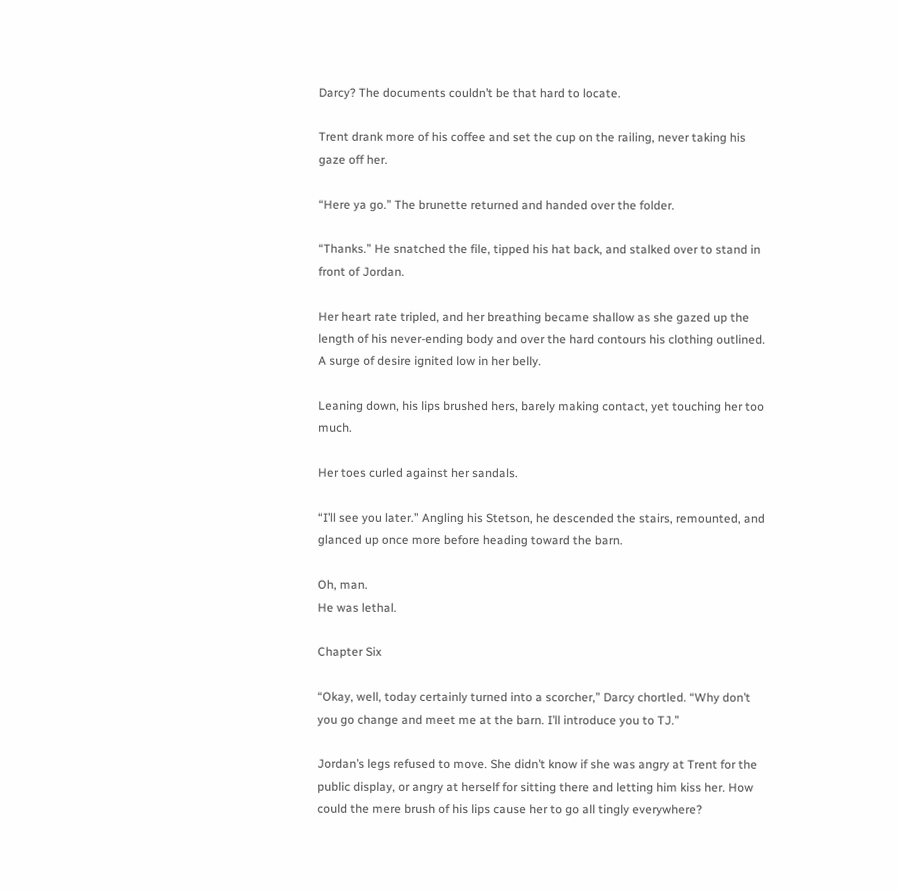Darcy? The documents couldn’t be that hard to locate.

Trent drank more of his coffee and set the cup on the railing, never taking his gaze off her.

“Here ya go.” The brunette returned and handed over the folder.

“Thanks.” He snatched the file, tipped his hat back, and stalked over to stand in front of Jordan.

Her heart rate tripled, and her breathing became shallow as she gazed up the length of his never-ending body and over the hard contours his clothing outlined. A surge of desire ignited low in her belly.

Leaning down, his lips brushed hers, barely making contact, yet touching her too much.

Her toes curled against her sandals.

“I’ll see you later.” Angling his Stetson, he descended the stairs, remounted, and glanced up once more before heading toward the barn.

Oh, man.
He was lethal.

Chapter Six

“Okay, well, today certainly turned into a scorcher,” Darcy chortled. “Why don’t you go change and meet me at the barn. I’ll introduce you to TJ.”

Jordan’s legs refused to move. She didn’t know if she was angry at Trent for the public display, or angry at herself for sitting there and letting him kiss her. How could the mere brush of his lips cause her to go all tingly everywhere?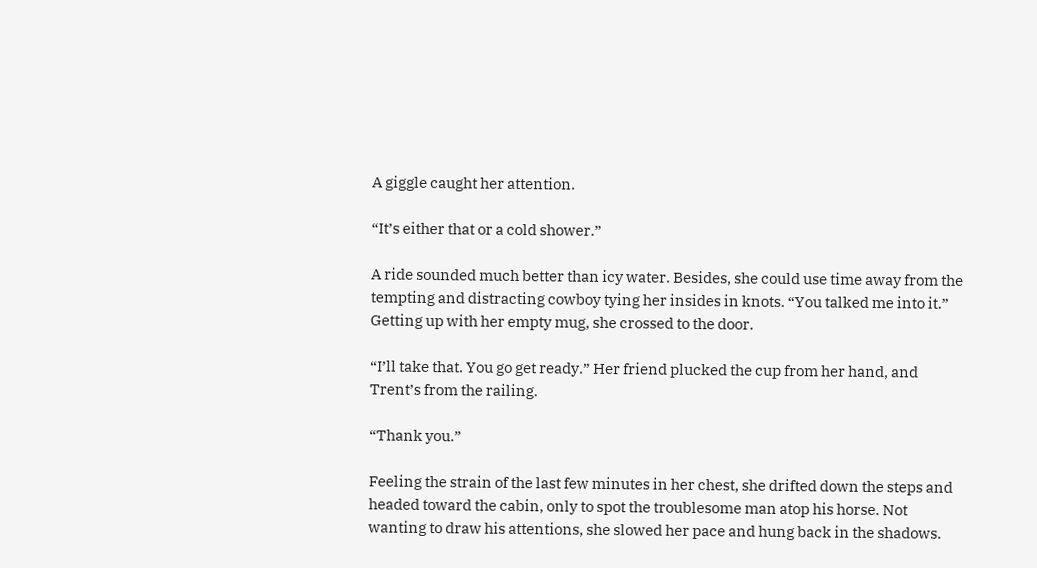A giggle caught her attention.

“It’s either that or a cold shower.”

A ride sounded much better than icy water. Besides, she could use time away from the tempting and distracting cowboy tying her insides in knots. “You talked me into it.” Getting up with her empty mug, she crossed to the door.

“I’ll take that. You go get ready.” Her friend plucked the cup from her hand, and Trent’s from the railing.

“Thank you.”

Feeling the strain of the last few minutes in her chest, she drifted down the steps and headed toward the cabin, only to spot the troublesome man atop his horse. Not wanting to draw his attentions, she slowed her pace and hung back in the shadows.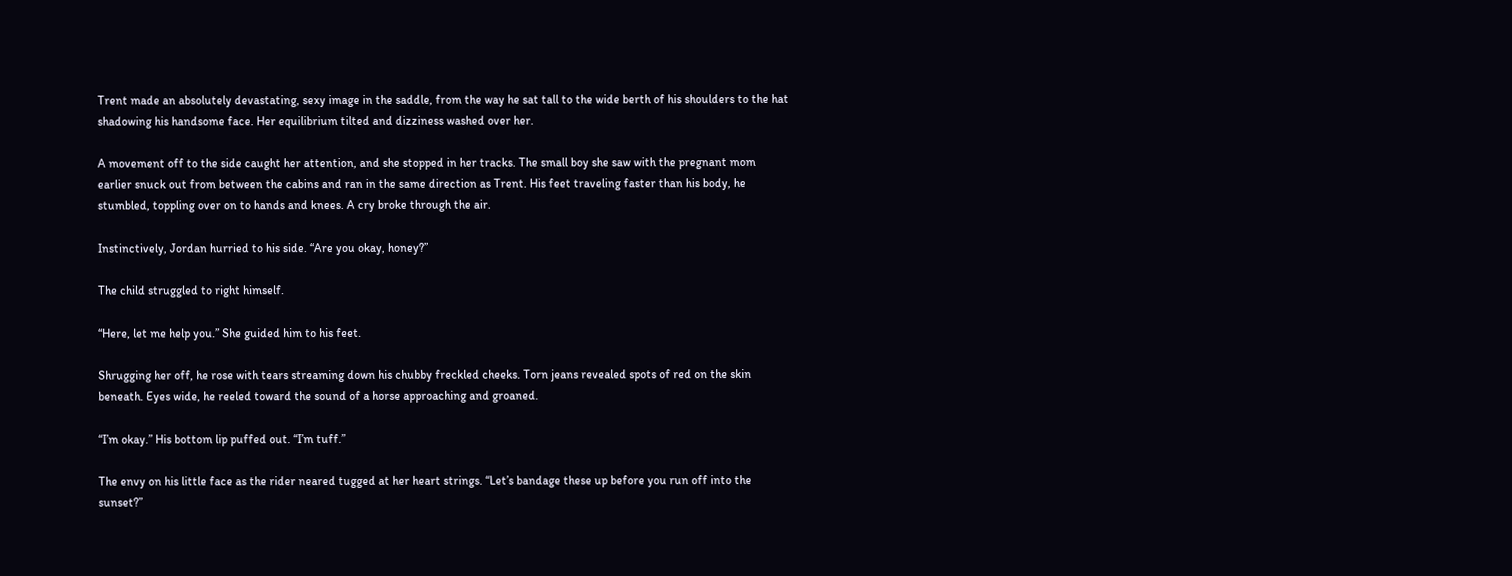Trent made an absolutely devastating, sexy image in the saddle, from the way he sat tall to the wide berth of his shoulders to the hat shadowing his handsome face. Her equilibrium tilted and dizziness washed over her.

A movement off to the side caught her attention, and she stopped in her tracks. The small boy she saw with the pregnant mom earlier snuck out from between the cabins and ran in the same direction as Trent. His feet traveling faster than his body, he stumbled, toppling over on to hands and knees. A cry broke through the air.

Instinctively, Jordan hurried to his side. “Are you okay, honey?”

The child struggled to right himself.

“Here, let me help you.” She guided him to his feet.

Shrugging her off, he rose with tears streaming down his chubby freckled cheeks. Torn jeans revealed spots of red on the skin beneath. Eyes wide, he reeled toward the sound of a horse approaching and groaned.

“I’m okay.” His bottom lip puffed out. “I’m tuff.”

The envy on his little face as the rider neared tugged at her heart strings. “Let’s bandage these up before you run off into the sunset?”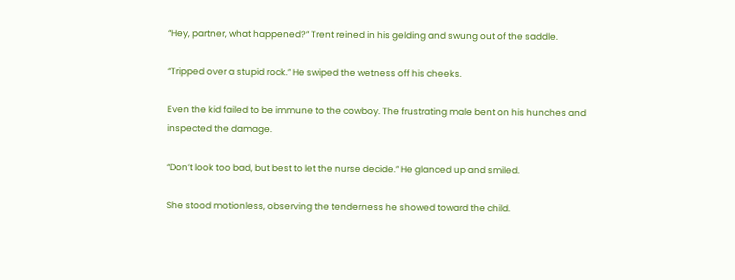“Hey, partner, what happened?” Trent reined in his gelding and swung out of the saddle.

“Tripped over a stupid rock.” He swiped the wetness off his cheeks.

Even the kid failed to be immune to the cowboy. The frustrating male bent on his hunches and inspected the damage.

“Don’t look too bad, but best to let the nurse decide.” He glanced up and smiled.

She stood motionless, observing the tenderness he showed toward the child.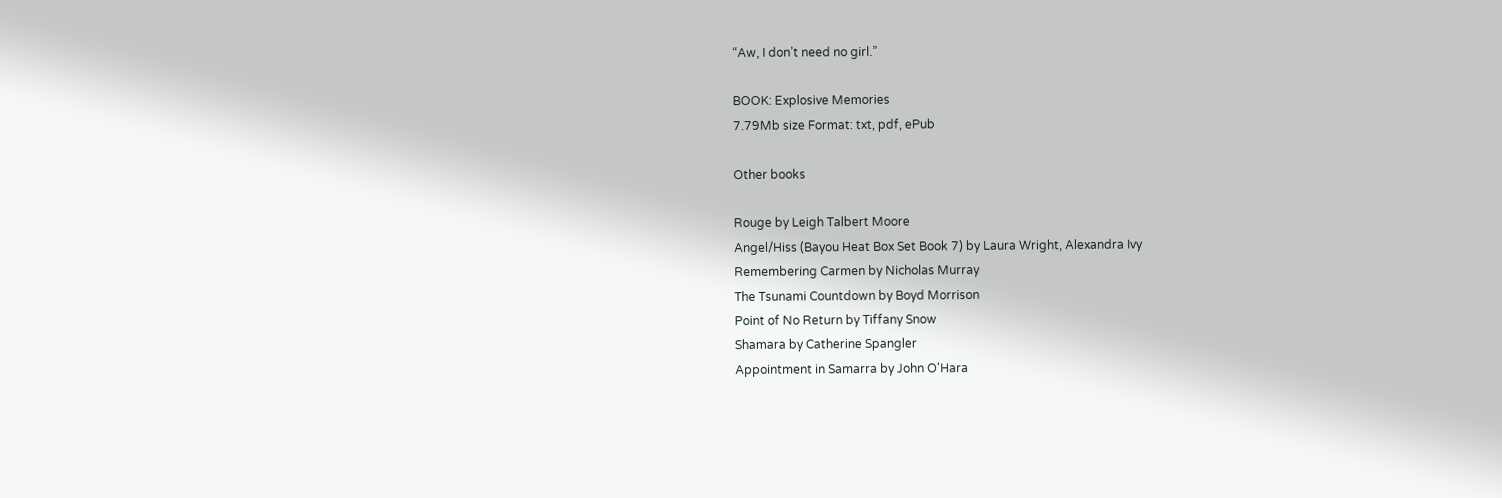“Aw, I don’t need no girl.”

BOOK: Explosive Memories
7.79Mb size Format: txt, pdf, ePub

Other books

Rouge by Leigh Talbert Moore
Angel/Hiss (Bayou Heat Box Set Book 7) by Laura Wright, Alexandra Ivy
Remembering Carmen by Nicholas Murray
The Tsunami Countdown by Boyd Morrison
Point of No Return by Tiffany Snow
Shamara by Catherine Spangler
Appointment in Samarra by John O'Hara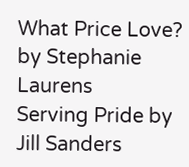What Price Love? by Stephanie Laurens
Serving Pride by Jill Sanders